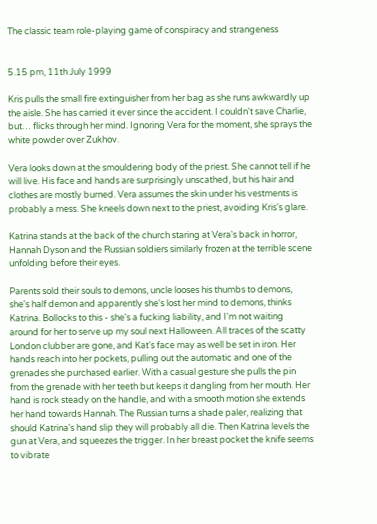The classic team role-playing game of conspiracy and strangeness


5.15 pm, 11th July 1999

Kris pulls the small fire extinguisher from her bag as she runs awkwardly up the aisle. She has carried it ever since the accident. I couldn't save Charlie, but… flicks through her mind. Ignoring Vera for the moment, she sprays the white powder over Zukhov.

Vera looks down at the smouldering body of the priest. She cannot tell if he will live. His face and hands are surprisingly unscathed, but his hair and clothes are mostly burned. Vera assumes the skin under his vestments is probably a mess. She kneels down next to the priest, avoiding Kris's glare.

Katrina stands at the back of the church staring at Vera's back in horror, Hannah Dyson and the Russian soldiers similarly frozen at the terrible scene unfolding before their eyes.

Parents sold their souls to demons, uncle looses his thumbs to demons, she's half demon and apparently she's lost her mind to demons, thinks Katrina. Bollocks to this - she's a fucking liability, and I'm not waiting around for her to serve up my soul next Halloween. All traces of the scatty London clubber are gone, and Kat's face may as well be set in iron. Her hands reach into her pockets, pulling out the automatic and one of the grenades she purchased earlier. With a casual gesture she pulls the pin from the grenade with her teeth but keeps it dangling from her mouth. Her hand is rock steady on the handle, and with a smooth motion she extends her hand towards Hannah. The Russian turns a shade paler, realizing that should Katrina's hand slip they will probably all die. Then Katrina levels the gun at Vera, and squeezes the trigger. In her breast pocket the knife seems to vibrate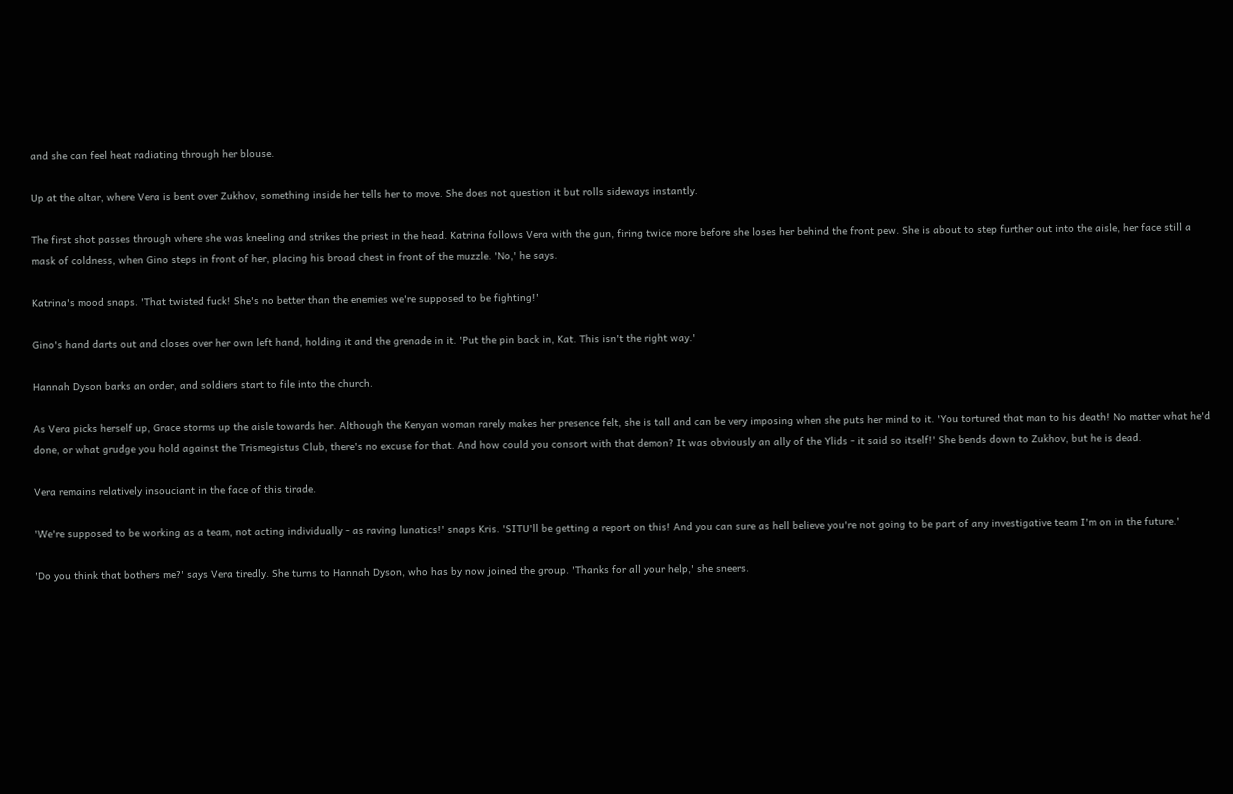and she can feel heat radiating through her blouse.

Up at the altar, where Vera is bent over Zukhov, something inside her tells her to move. She does not question it but rolls sideways instantly.

The first shot passes through where she was kneeling and strikes the priest in the head. Katrina follows Vera with the gun, firing twice more before she loses her behind the front pew. She is about to step further out into the aisle, her face still a mask of coldness, when Gino steps in front of her, placing his broad chest in front of the muzzle. 'No,' he says.

Katrina's mood snaps. 'That twisted fuck! She's no better than the enemies we're supposed to be fighting!'

Gino's hand darts out and closes over her own left hand, holding it and the grenade in it. 'Put the pin back in, Kat. This isn't the right way.'

Hannah Dyson barks an order, and soldiers start to file into the church.

As Vera picks herself up, Grace storms up the aisle towards her. Although the Kenyan woman rarely makes her presence felt, she is tall and can be very imposing when she puts her mind to it. 'You tortured that man to his death! No matter what he'd done, or what grudge you hold against the Trismegistus Club, there's no excuse for that. And how could you consort with that demon? It was obviously an ally of the Ylids - it said so itself!' She bends down to Zukhov, but he is dead.

Vera remains relatively insouciant in the face of this tirade.

'We're supposed to be working as a team, not acting individually - as raving lunatics!' snaps Kris. 'SITU'll be getting a report on this! And you can sure as hell believe you're not going to be part of any investigative team I'm on in the future.'

'Do you think that bothers me?' says Vera tiredly. She turns to Hannah Dyson, who has by now joined the group. 'Thanks for all your help,' she sneers.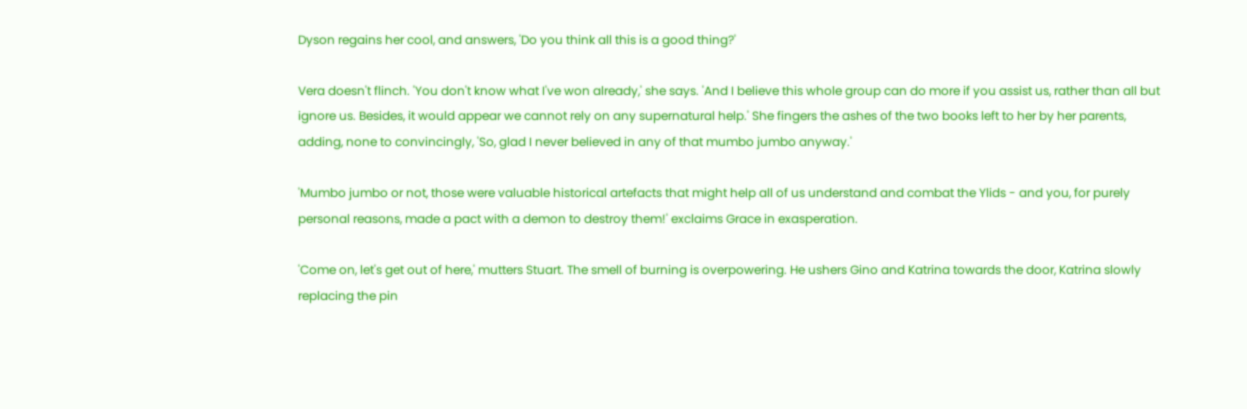Dyson regains her cool, and answers, 'Do you think all this is a good thing?'

Vera doesn't flinch. 'You don't know what I've won already,' she says. 'And I believe this whole group can do more if you assist us, rather than all but ignore us. Besides, it would appear we cannot rely on any supernatural help.' She fingers the ashes of the two books left to her by her parents, adding, none to convincingly, 'So, glad I never believed in any of that mumbo jumbo anyway.'

'Mumbo jumbo or not, those were valuable historical artefacts that might help all of us understand and combat the Ylids - and you, for purely personal reasons, made a pact with a demon to destroy them!' exclaims Grace in exasperation.

'Come on, let's get out of here,' mutters Stuart. The smell of burning is overpowering. He ushers Gino and Katrina towards the door, Katrina slowly replacing the pin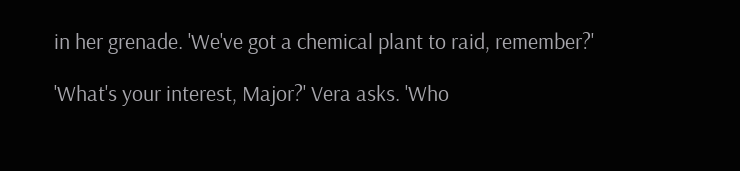in her grenade. 'We've got a chemical plant to raid, remember?'

'What's your interest, Major?' Vera asks. 'Who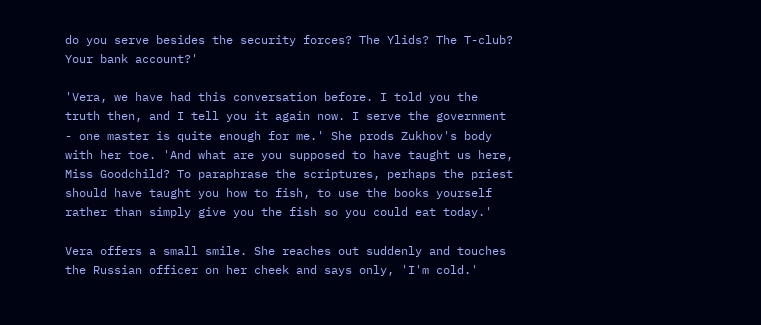do you serve besides the security forces? The Ylids? The T-club? Your bank account?'

'Vera, we have had this conversation before. I told you the truth then, and I tell you it again now. I serve the government - one master is quite enough for me.' She prods Zukhov's body with her toe. 'And what are you supposed to have taught us here, Miss Goodchild? To paraphrase the scriptures, perhaps the priest should have taught you how to fish, to use the books yourself rather than simply give you the fish so you could eat today.'

Vera offers a small smile. She reaches out suddenly and touches the Russian officer on her cheek and says only, 'I'm cold.'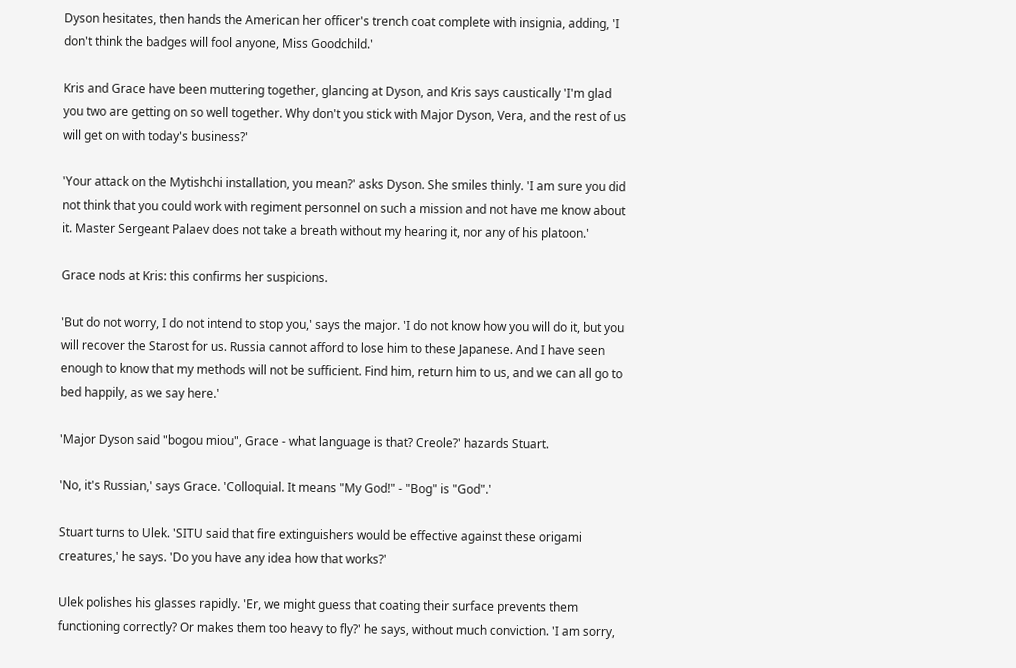Dyson hesitates, then hands the American her officer's trench coat complete with insignia, adding, 'I don't think the badges will fool anyone, Miss Goodchild.'

Kris and Grace have been muttering together, glancing at Dyson, and Kris says caustically 'I'm glad you two are getting on so well together. Why don't you stick with Major Dyson, Vera, and the rest of us will get on with today's business?'

'Your attack on the Mytishchi installation, you mean?' asks Dyson. She smiles thinly. 'I am sure you did not think that you could work with regiment personnel on such a mission and not have me know about it. Master Sergeant Palaev does not take a breath without my hearing it, nor any of his platoon.'

Grace nods at Kris: this confirms her suspicions.

'But do not worry, I do not intend to stop you,' says the major. 'I do not know how you will do it, but you will recover the Starost for us. Russia cannot afford to lose him to these Japanese. And I have seen enough to know that my methods will not be sufficient. Find him, return him to us, and we can all go to bed happily, as we say here.'

'Major Dyson said "bogou miou", Grace - what language is that? Creole?' hazards Stuart.

'No, it's Russian,' says Grace. 'Colloquial. It means "My God!" - "Bog" is "God".'

Stuart turns to Ulek. 'SITU said that fire extinguishers would be effective against these origami creatures,' he says. 'Do you have any idea how that works?'

Ulek polishes his glasses rapidly. 'Er, we might guess that coating their surface prevents them functioning correctly? Or makes them too heavy to fly?' he says, without much conviction. 'I am sorry,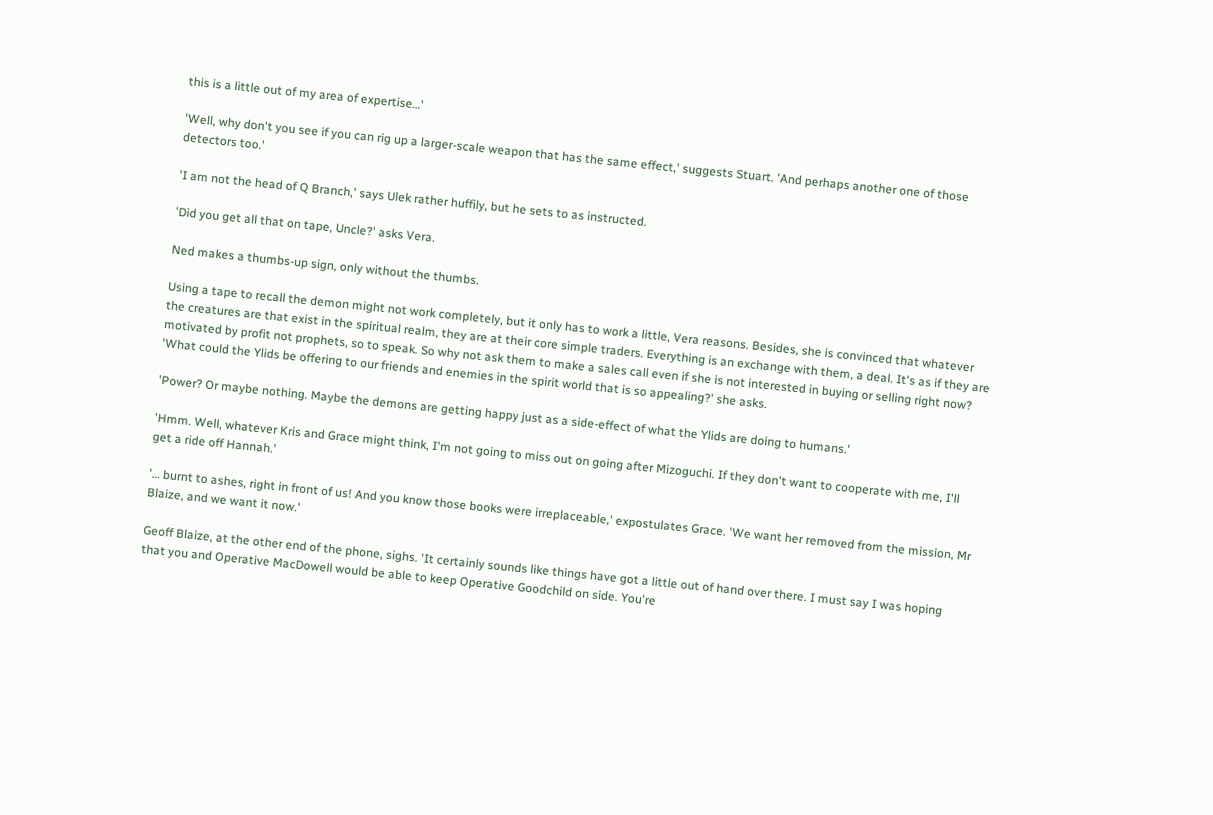this is a little out of my area of expertise…'

'Well, why don't you see if you can rig up a larger-scale weapon that has the same effect,' suggests Stuart. 'And perhaps another one of those detectors too.'

'I am not the head of Q Branch,' says Ulek rather huffily, but he sets to as instructed.

'Did you get all that on tape, Uncle?' asks Vera.

Ned makes a thumbs-up sign, only without the thumbs.

Using a tape to recall the demon might not work completely, but it only has to work a little, Vera reasons. Besides, she is convinced that whatever the creatures are that exist in the spiritual realm, they are at their core simple traders. Everything is an exchange with them, a deal. It's as if they are motivated by profit not prophets, so to speak. So why not ask them to make a sales call even if she is not interested in buying or selling right now? 'What could the Ylids be offering to our friends and enemies in the spirit world that is so appealing?' she asks.

'Power? Or maybe nothing. Maybe the demons are getting happy just as a side-effect of what the Ylids are doing to humans.'

'Hmm. Well, whatever Kris and Grace might think, I'm not going to miss out on going after Mizoguchi. If they don't want to cooperate with me, I'll get a ride off Hannah.'

'… burnt to ashes, right in front of us! And you know those books were irreplaceable,' expostulates Grace. 'We want her removed from the mission, Mr Blaize, and we want it now.'

Geoff Blaize, at the other end of the phone, sighs. 'It certainly sounds like things have got a little out of hand over there. I must say I was hoping that you and Operative MacDowell would be able to keep Operative Goodchild on side. You're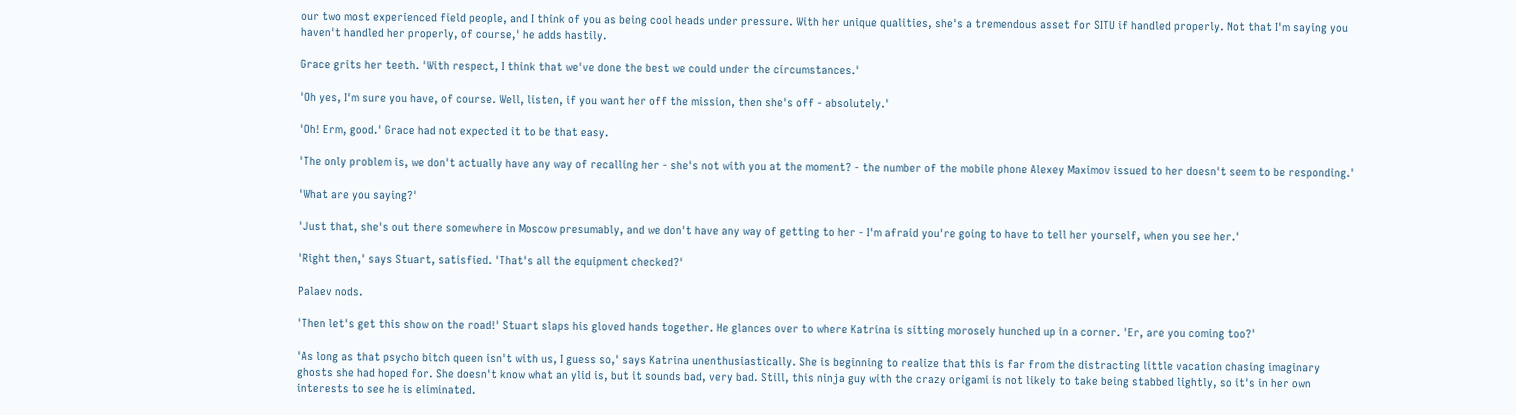our two most experienced field people, and I think of you as being cool heads under pressure. With her unique qualities, she's a tremendous asset for SITU if handled properly. Not that I'm saying you haven't handled her properly, of course,' he adds hastily.

Grace grits her teeth. 'With respect, I think that we've done the best we could under the circumstances.'

'Oh yes, I'm sure you have, of course. Well, listen, if you want her off the mission, then she's off - absolutely.'

'Oh! Erm, good.' Grace had not expected it to be that easy.

'The only problem is, we don't actually have any way of recalling her - she's not with you at the moment? - the number of the mobile phone Alexey Maximov issued to her doesn't seem to be responding.'

'What are you saying?'

'Just that, she's out there somewhere in Moscow presumably, and we don't have any way of getting to her - I'm afraid you're going to have to tell her yourself, when you see her.'

'Right then,' says Stuart, satisfied. 'That's all the equipment checked?'

Palaev nods.

'Then let's get this show on the road!' Stuart slaps his gloved hands together. He glances over to where Katrina is sitting morosely hunched up in a corner. 'Er, are you coming too?'

'As long as that psycho bitch queen isn't with us, I guess so,' says Katrina unenthusiastically. She is beginning to realize that this is far from the distracting little vacation chasing imaginary ghosts she had hoped for. She doesn't know what an ylid is, but it sounds bad, very bad. Still, this ninja guy with the crazy origami is not likely to take being stabbed lightly, so it's in her own interests to see he is eliminated.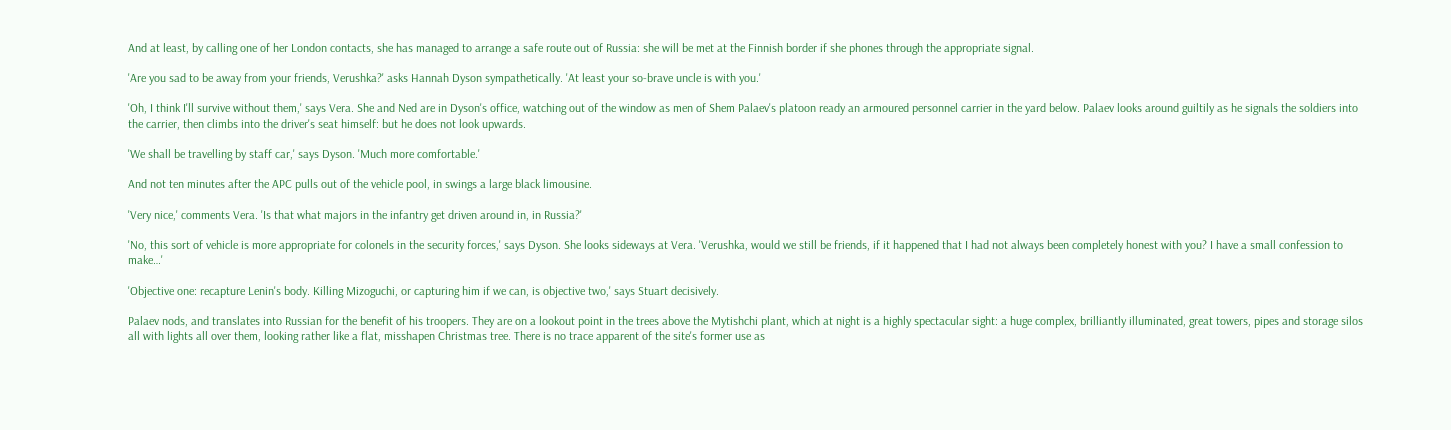And at least, by calling one of her London contacts, she has managed to arrange a safe route out of Russia: she will be met at the Finnish border if she phones through the appropriate signal.

'Are you sad to be away from your friends, Verushka?' asks Hannah Dyson sympathetically. 'At least your so-brave uncle is with you.'

'Oh, I think I'll survive without them,' says Vera. She and Ned are in Dyson's office, watching out of the window as men of Shem Palaev's platoon ready an armoured personnel carrier in the yard below. Palaev looks around guiltily as he signals the soldiers into the carrier, then climbs into the driver's seat himself: but he does not look upwards.

'We shall be travelling by staff car,' says Dyson. 'Much more comfortable.'

And not ten minutes after the APC pulls out of the vehicle pool, in swings a large black limousine.

'Very nice,' comments Vera. 'Is that what majors in the infantry get driven around in, in Russia?'

'No, this sort of vehicle is more appropriate for colonels in the security forces,' says Dyson. She looks sideways at Vera. 'Verushka, would we still be friends, if it happened that I had not always been completely honest with you? I have a small confession to make…'

'Objective one: recapture Lenin's body. Killing Mizoguchi, or capturing him if we can, is objective two,' says Stuart decisively.

Palaev nods, and translates into Russian for the benefit of his troopers. They are on a lookout point in the trees above the Mytishchi plant, which at night is a highly spectacular sight: a huge complex, brilliantly illuminated, great towers, pipes and storage silos all with lights all over them, looking rather like a flat, misshapen Christmas tree. There is no trace apparent of the site's former use as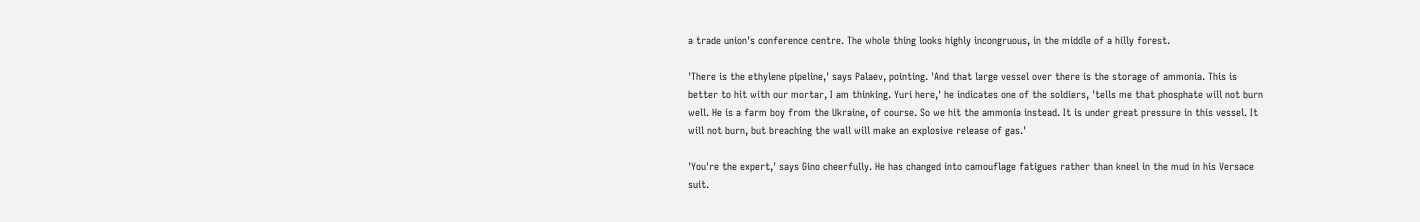a trade union's conference centre. The whole thing looks highly incongruous, in the middle of a hilly forest.

'There is the ethylene pipeline,' says Palaev, pointing. 'And that large vessel over there is the storage of ammonia. This is better to hit with our mortar, I am thinking. Yuri here,' he indicates one of the soldiers, 'tells me that phosphate will not burn well. He is a farm boy from the Ukraine, of course. So we hit the ammonia instead. It is under great pressure in this vessel. It will not burn, but breaching the wall will make an explosive release of gas.'

'You're the expert,' says Gino cheerfully. He has changed into camouflage fatigues rather than kneel in the mud in his Versace suit.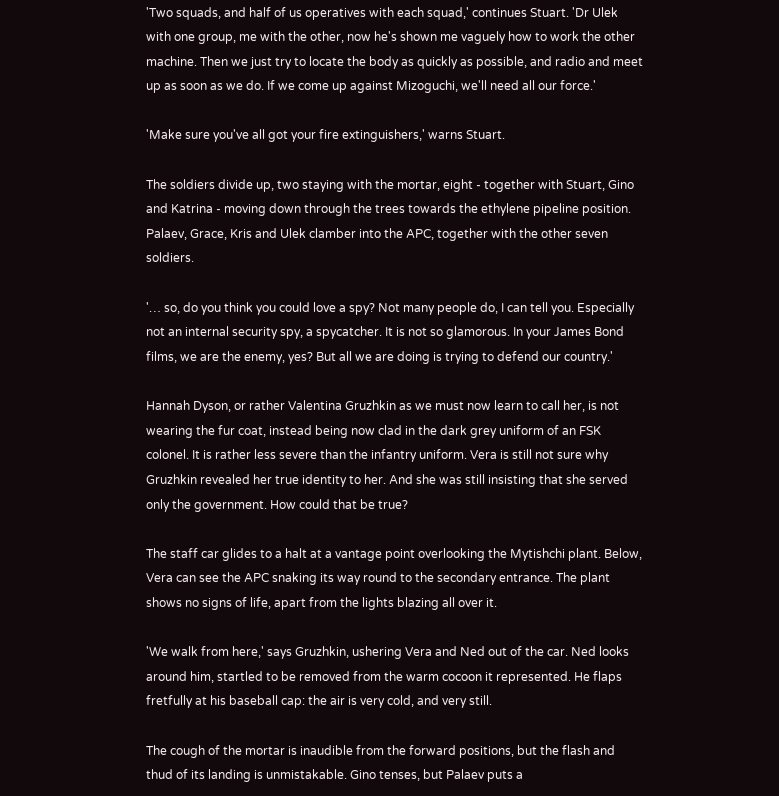'Two squads, and half of us operatives with each squad,' continues Stuart. 'Dr Ulek with one group, me with the other, now he's shown me vaguely how to work the other machine. Then we just try to locate the body as quickly as possible, and radio and meet up as soon as we do. If we come up against Mizoguchi, we'll need all our force.'

'Make sure you've all got your fire extinguishers,' warns Stuart.

The soldiers divide up, two staying with the mortar, eight - together with Stuart, Gino and Katrina - moving down through the trees towards the ethylene pipeline position. Palaev, Grace, Kris and Ulek clamber into the APC, together with the other seven soldiers.

'… so, do you think you could love a spy? Not many people do, I can tell you. Especially not an internal security spy, a spycatcher. It is not so glamorous. In your James Bond films, we are the enemy, yes? But all we are doing is trying to defend our country.'

Hannah Dyson, or rather Valentina Gruzhkin as we must now learn to call her, is not wearing the fur coat, instead being now clad in the dark grey uniform of an FSK colonel. It is rather less severe than the infantry uniform. Vera is still not sure why Gruzhkin revealed her true identity to her. And she was still insisting that she served only the government. How could that be true?

The staff car glides to a halt at a vantage point overlooking the Mytishchi plant. Below, Vera can see the APC snaking its way round to the secondary entrance. The plant shows no signs of life, apart from the lights blazing all over it.

'We walk from here,' says Gruzhkin, ushering Vera and Ned out of the car. Ned looks around him, startled to be removed from the warm cocoon it represented. He flaps fretfully at his baseball cap: the air is very cold, and very still.

The cough of the mortar is inaudible from the forward positions, but the flash and thud of its landing is unmistakable. Gino tenses, but Palaev puts a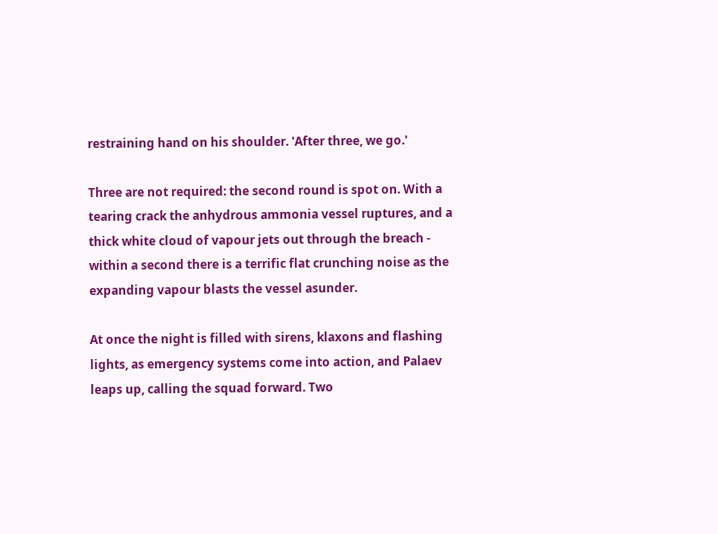restraining hand on his shoulder. 'After three, we go.'

Three are not required: the second round is spot on. With a tearing crack the anhydrous ammonia vessel ruptures, and a thick white cloud of vapour jets out through the breach - within a second there is a terrific flat crunching noise as the expanding vapour blasts the vessel asunder.

At once the night is filled with sirens, klaxons and flashing lights, as emergency systems come into action, and Palaev leaps up, calling the squad forward. Two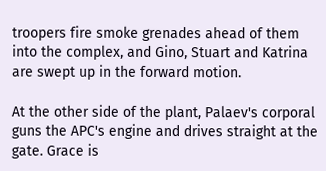troopers fire smoke grenades ahead of them into the complex, and Gino, Stuart and Katrina are swept up in the forward motion.

At the other side of the plant, Palaev's corporal guns the APC's engine and drives straight at the gate. Grace is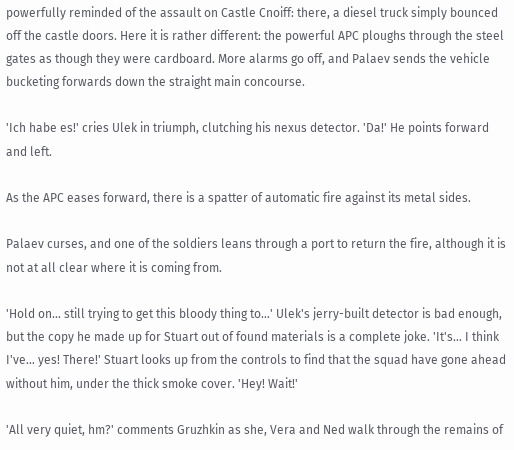powerfully reminded of the assault on Castle Cnoiff: there, a diesel truck simply bounced off the castle doors. Here it is rather different: the powerful APC ploughs through the steel gates as though they were cardboard. More alarms go off, and Palaev sends the vehicle bucketing forwards down the straight main concourse.

'Ich habe es!' cries Ulek in triumph, clutching his nexus detector. 'Da!' He points forward and left.

As the APC eases forward, there is a spatter of automatic fire against its metal sides.

Palaev curses, and one of the soldiers leans through a port to return the fire, although it is not at all clear where it is coming from.

'Hold on… still trying to get this bloody thing to…' Ulek's jerry-built detector is bad enough, but the copy he made up for Stuart out of found materials is a complete joke. 'It's… I think I've… yes! There!' Stuart looks up from the controls to find that the squad have gone ahead without him, under the thick smoke cover. 'Hey! Wait!'

'All very quiet, hm?' comments Gruzhkin as she, Vera and Ned walk through the remains of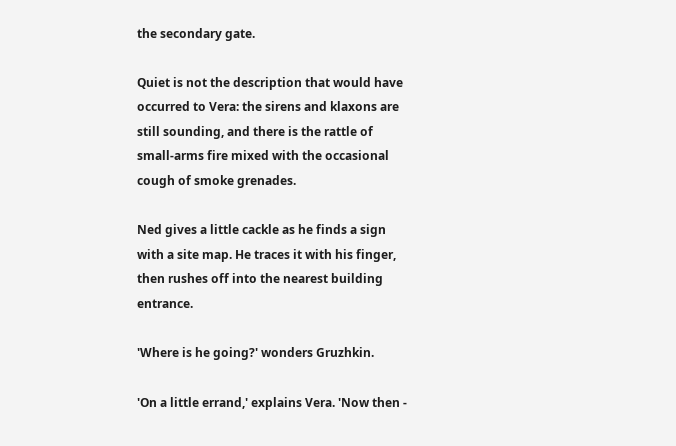the secondary gate.

Quiet is not the description that would have occurred to Vera: the sirens and klaxons are still sounding, and there is the rattle of small-arms fire mixed with the occasional cough of smoke grenades.

Ned gives a little cackle as he finds a sign with a site map. He traces it with his finger, then rushes off into the nearest building entrance.

'Where is he going?' wonders Gruzhkin.

'On a little errand,' explains Vera. 'Now then -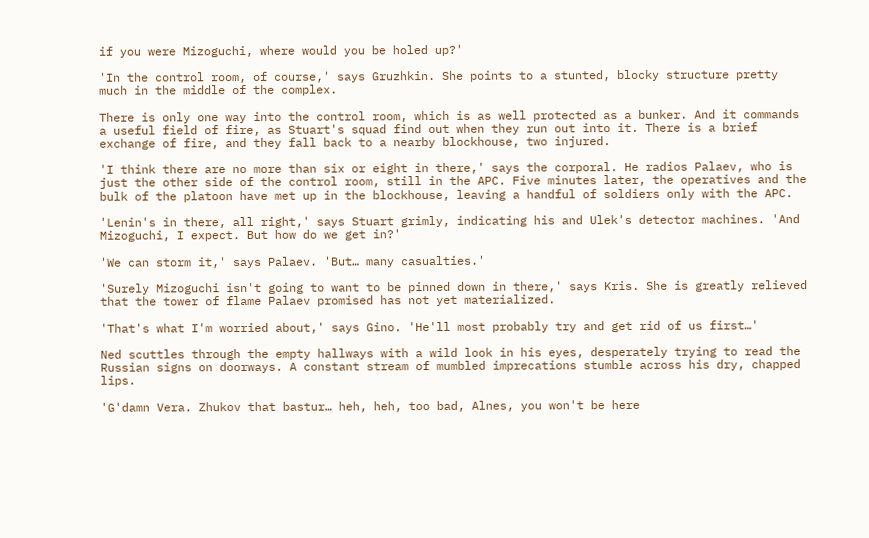if you were Mizoguchi, where would you be holed up?'

'In the control room, of course,' says Gruzhkin. She points to a stunted, blocky structure pretty much in the middle of the complex.

There is only one way into the control room, which is as well protected as a bunker. And it commands a useful field of fire, as Stuart's squad find out when they run out into it. There is a brief exchange of fire, and they fall back to a nearby blockhouse, two injured.

'I think there are no more than six or eight in there,' says the corporal. He radios Palaev, who is just the other side of the control room, still in the APC. Five minutes later, the operatives and the bulk of the platoon have met up in the blockhouse, leaving a handful of soldiers only with the APC.

'Lenin's in there, all right,' says Stuart grimly, indicating his and Ulek's detector machines. 'And Mizoguchi, I expect. But how do we get in?'

'We can storm it,' says Palaev. 'But… many casualties.'

'Surely Mizoguchi isn't going to want to be pinned down in there,' says Kris. She is greatly relieved that the tower of flame Palaev promised has not yet materialized.

'That's what I'm worried about,' says Gino. 'He'll most probably try and get rid of us first…'

Ned scuttles through the empty hallways with a wild look in his eyes, desperately trying to read the Russian signs on doorways. A constant stream of mumbled imprecations stumble across his dry, chapped lips.

'G'damn Vera. Zhukov that bastur… heh, heh, too bad, Alnes, you won't be here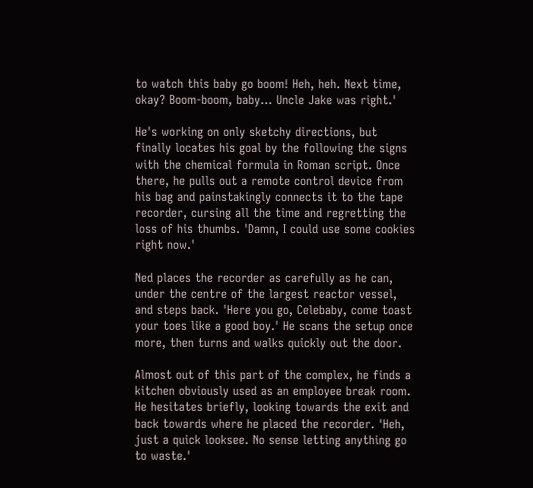to watch this baby go boom! Heh, heh. Next time, okay? Boom-boom, baby… Uncle Jake was right.'

He's working on only sketchy directions, but finally locates his goal by the following the signs with the chemical formula in Roman script. Once there, he pulls out a remote control device from his bag and painstakingly connects it to the tape recorder, cursing all the time and regretting the loss of his thumbs. 'Damn, I could use some cookies right now.'

Ned places the recorder as carefully as he can, under the centre of the largest reactor vessel, and steps back. 'Here you go, Celebaby, come toast your toes like a good boy.' He scans the setup once more, then turns and walks quickly out the door.

Almost out of this part of the complex, he finds a kitchen obviously used as an employee break room. He hesitates briefly, looking towards the exit and back towards where he placed the recorder. 'Heh, just a quick looksee. No sense letting anything go to waste.'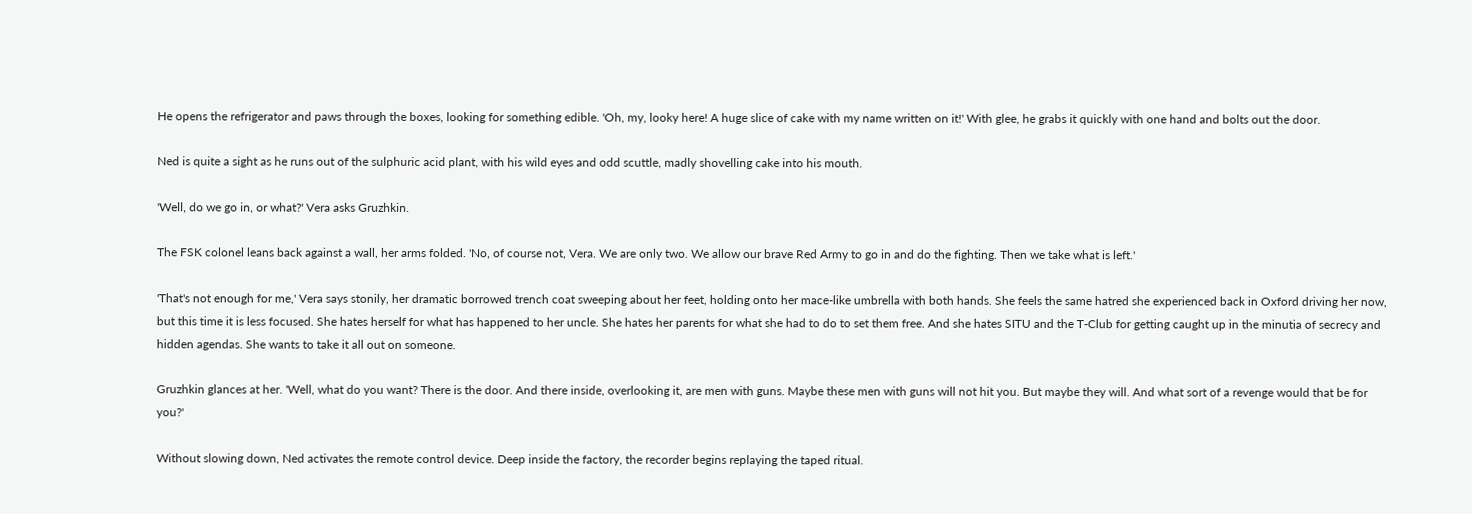He opens the refrigerator and paws through the boxes, looking for something edible. 'Oh, my, looky here! A huge slice of cake with my name written on it!' With glee, he grabs it quickly with one hand and bolts out the door.

Ned is quite a sight as he runs out of the sulphuric acid plant, with his wild eyes and odd scuttle, madly shovelling cake into his mouth.

'Well, do we go in, or what?' Vera asks Gruzhkin.

The FSK colonel leans back against a wall, her arms folded. 'No, of course not, Vera. We are only two. We allow our brave Red Army to go in and do the fighting. Then we take what is left.'

'That's not enough for me,' Vera says stonily, her dramatic borrowed trench coat sweeping about her feet, holding onto her mace-like umbrella with both hands. She feels the same hatred she experienced back in Oxford driving her now, but this time it is less focused. She hates herself for what has happened to her uncle. She hates her parents for what she had to do to set them free. And she hates SITU and the T-Club for getting caught up in the minutia of secrecy and hidden agendas. She wants to take it all out on someone.

Gruzhkin glances at her. 'Well, what do you want? There is the door. And there inside, overlooking it, are men with guns. Maybe these men with guns will not hit you. But maybe they will. And what sort of a revenge would that be for you?'

Without slowing down, Ned activates the remote control device. Deep inside the factory, the recorder begins replaying the taped ritual.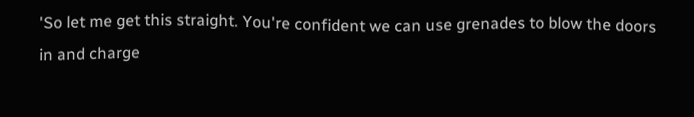'So let me get this straight. You're confident we can use grenades to blow the doors in and charge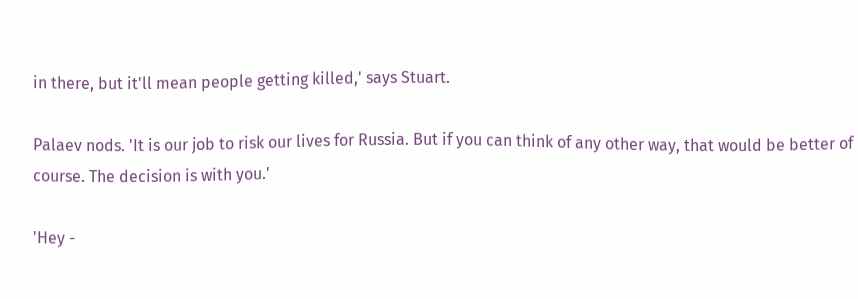in there, but it'll mean people getting killed,' says Stuart.

Palaev nods. 'It is our job to risk our lives for Russia. But if you can think of any other way, that would be better of course. The decision is with you.'

'Hey -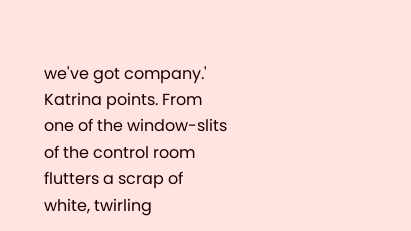we've got company.' Katrina points. From one of the window-slits of the control room flutters a scrap of white, twirling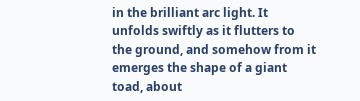in the brilliant arc light. It unfolds swiftly as it flutters to the ground, and somehow from it emerges the shape of a giant toad, about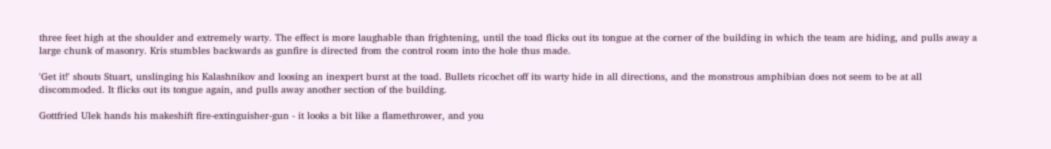three feet high at the shoulder and extremely warty. The effect is more laughable than frightening, until the toad flicks out its tongue at the corner of the building in which the team are hiding, and pulls away a large chunk of masonry. Kris stumbles backwards as gunfire is directed from the control room into the hole thus made.

'Get it!' shouts Stuart, unslinging his Kalashnikov and loosing an inexpert burst at the toad. Bullets ricochet off its warty hide in all directions, and the monstrous amphibian does not seem to be at all discommoded. It flicks out its tongue again, and pulls away another section of the building.

Gottfried Ulek hands his makeshift fire-extinguisher-gun - it looks a bit like a flamethrower, and you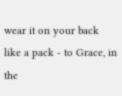wear it on your back like a pack - to Grace, in the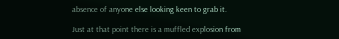absence of anyone else looking keen to grab it.

Just at that point there is a muffled explosion from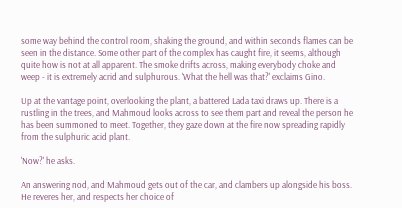some way behind the control room, shaking the ground, and within seconds flames can be seen in the distance. Some other part of the complex has caught fire, it seems, although quite how is not at all apparent. The smoke drifts across, making everybody choke and weep - it is extremely acrid and sulphurous. 'What the hell was that?' exclaims Gino.

Up at the vantage point, overlooking the plant, a battered Lada taxi draws up. There is a rustling in the trees, and Mahmoud looks across to see them part and reveal the person he has been summoned to meet. Together, they gaze down at the fire now spreading rapidly from the sulphuric acid plant.

'Now?' he asks.

An answering nod, and Mahmoud gets out of the car, and clambers up alongside his boss. He reveres her, and respects her choice of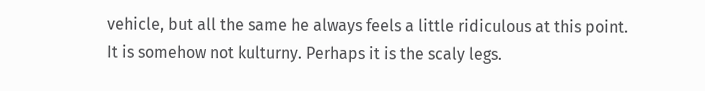vehicle, but all the same he always feels a little ridiculous at this point. It is somehow not kulturny. Perhaps it is the scaly legs.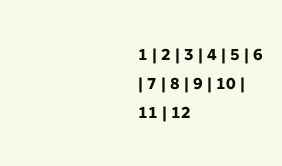1 | 2 | 3 | 4 | 5 | 6 | 7 | 8 | 9 | 10 | 11 | 12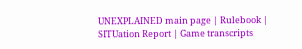UNEXPLAINED main page | Rulebook | SITUation Report | Game transcripts